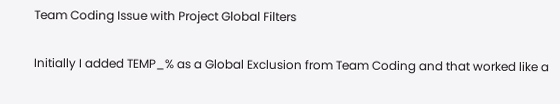Team Coding Issue with Project Global Filters

Initially I added TEMP_% as a Global Exclusion from Team Coding and that worked like a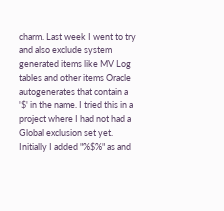charm. Last week I went to try and also exclude system generated items like MV Log tables and other items Oracle autogenerates that contain a '$' in the name. I tried this in a project where I had not had a Global exclusion set yet. Initially I added "%$%" as and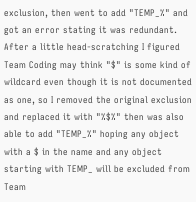exclusion, then went to add "TEMP_%" and got an error stating it was redundant. After a little head-scratching I figured Team Coding may think "$" is some kind of wildcard even though it is not documented as one, so I removed the original exclusion and replaced it with "%$%" then was also able to add "TEMP_%" hoping any object with a $ in the name and any object starting with TEMP_ will be excluded from Team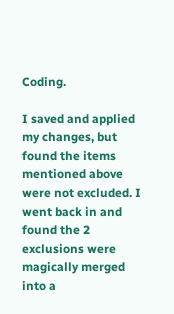Coding.

I saved and applied my changes, but found the items mentioned above were not excluded. I went back in and found the 2 exclusions were magically merged into a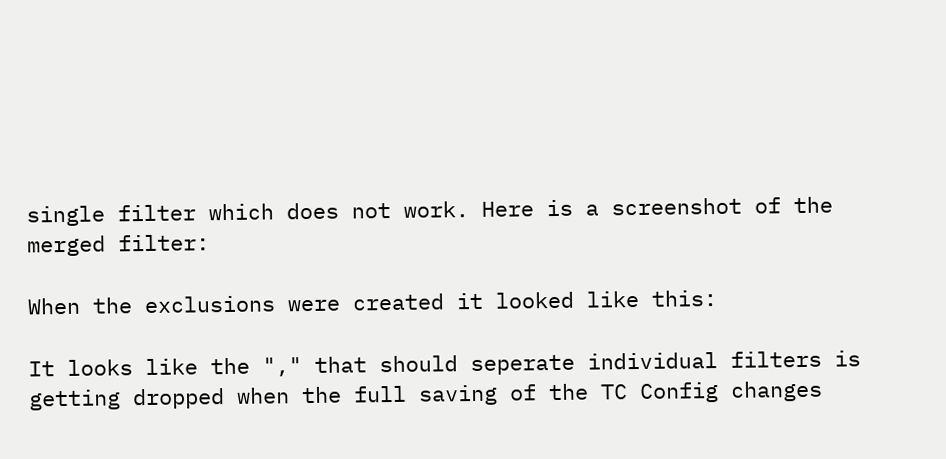single filter which does not work. Here is a screenshot of the merged filter:

When the exclusions were created it looked like this:

It looks like the "," that should seperate individual filters is getting dropped when the full saving of the TC Config changes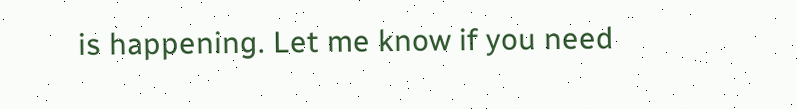is happening. Let me know if you need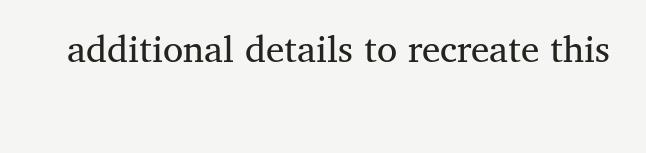additional details to recreate this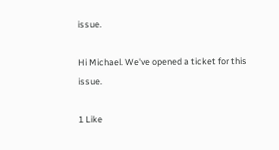issue.

Hi Michael. We've opened a ticket for this issue.

1 Like